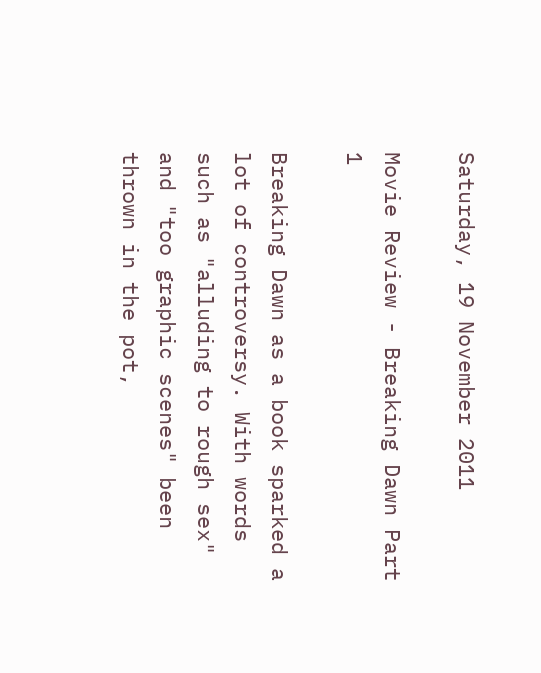Saturday, 19 November 2011

Movie Review - Breaking Dawn Part 1

Breaking Dawn as a book sparked a lot of controversy. With words such as "alluding to rough sex" and "too graphic scenes" been thrown in the pot,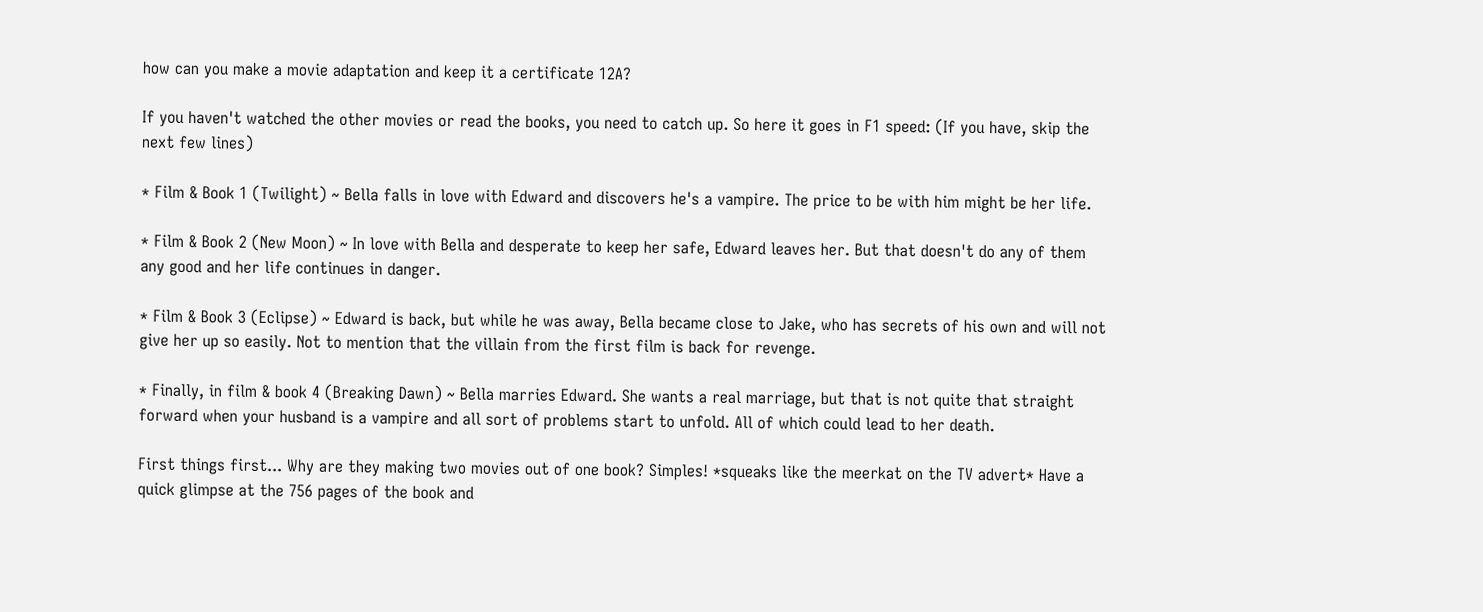how can you make a movie adaptation and keep it a certificate 12A?

If you haven't watched the other movies or read the books, you need to catch up. So here it goes in F1 speed: (If you have, skip the next few lines)

* Film & Book 1 (Twilight) ~ Bella falls in love with Edward and discovers he's a vampire. The price to be with him might be her life.

* Film & Book 2 (New Moon) ~ In love with Bella and desperate to keep her safe, Edward leaves her. But that doesn't do any of them any good and her life continues in danger.

* Film & Book 3 (Eclipse) ~ Edward is back, but while he was away, Bella became close to Jake, who has secrets of his own and will not give her up so easily. Not to mention that the villain from the first film is back for revenge.

* Finally, in film & book 4 (Breaking Dawn) ~ Bella marries Edward. She wants a real marriage, but that is not quite that straight forward when your husband is a vampire and all sort of problems start to unfold. All of which could lead to her death.

First things first... Why are they making two movies out of one book? Simples! *squeaks like the meerkat on the TV advert* Have a quick glimpse at the 756 pages of the book and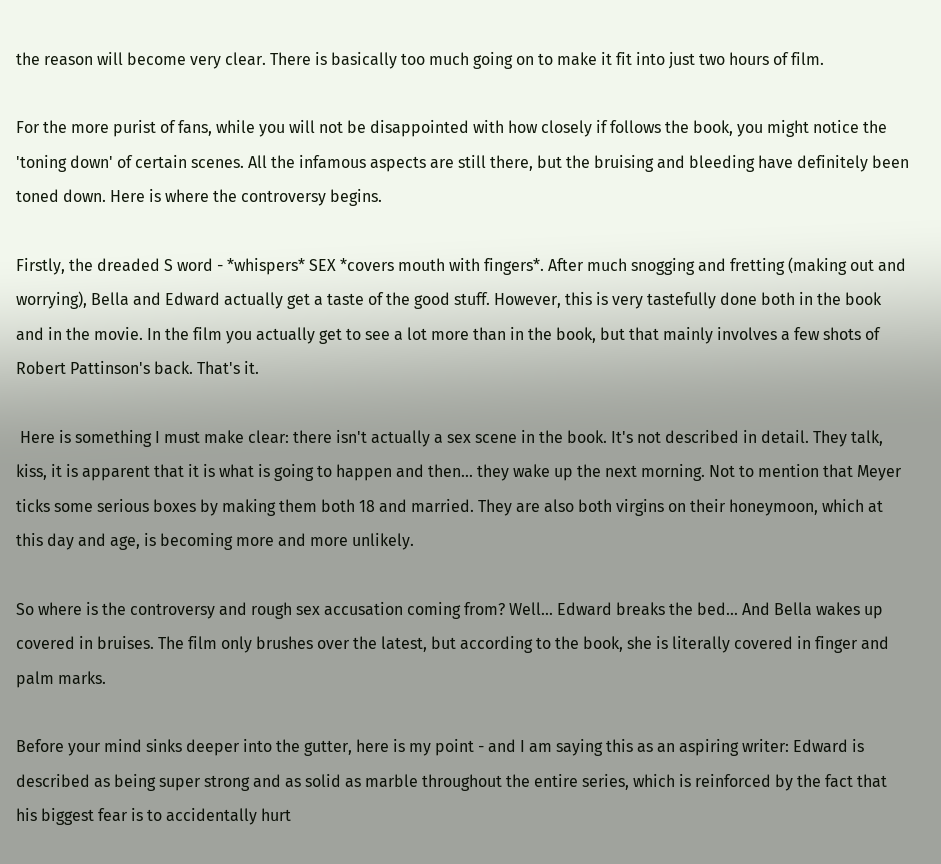the reason will become very clear. There is basically too much going on to make it fit into just two hours of film.

For the more purist of fans, while you will not be disappointed with how closely if follows the book, you might notice the 'toning down' of certain scenes. All the infamous aspects are still there, but the bruising and bleeding have definitely been toned down. Here is where the controversy begins.

Firstly, the dreaded S word - *whispers* SEX *covers mouth with fingers*. After much snogging and fretting (making out and worrying), Bella and Edward actually get a taste of the good stuff. However, this is very tastefully done both in the book and in the movie. In the film you actually get to see a lot more than in the book, but that mainly involves a few shots of Robert Pattinson's back. That's it.

 Here is something I must make clear: there isn't actually a sex scene in the book. It's not described in detail. They talk, kiss, it is apparent that it is what is going to happen and then... they wake up the next morning. Not to mention that Meyer ticks some serious boxes by making them both 18 and married. They are also both virgins on their honeymoon, which at this day and age, is becoming more and more unlikely.

So where is the controversy and rough sex accusation coming from? Well... Edward breaks the bed... And Bella wakes up covered in bruises. The film only brushes over the latest, but according to the book, she is literally covered in finger and palm marks.

Before your mind sinks deeper into the gutter, here is my point - and I am saying this as an aspiring writer: Edward is described as being super strong and as solid as marble throughout the entire series, which is reinforced by the fact that his biggest fear is to accidentally hurt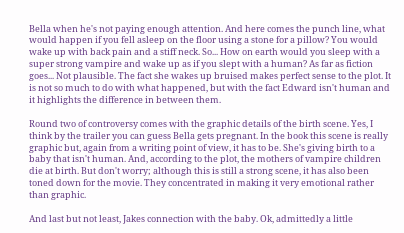Bella when he's not paying enough attention. And here comes the punch line, what would happen if you fell asleep on the floor using a stone for a pillow? You would wake up with back pain and a stiff neck. So... How on earth would you sleep with a super strong vampire and wake up as if you slept with a human? As far as fiction goes... Not plausible. The fact she wakes up bruised makes perfect sense to the plot. It is not so much to do with what happened, but with the fact Edward isn't human and it highlights the difference in between them.

Round two of controversy comes with the graphic details of the birth scene. Yes, I think by the trailer you can guess Bella gets pregnant. In the book this scene is really graphic but, again from a writing point of view, it has to be. She's giving birth to a baby that isn't human. And, according to the plot, the mothers of vampire children die at birth. But don't worry; although this is still a strong scene, it has also been toned down for the movie. They concentrated in making it very emotional rather than graphic.

And last but not least, Jakes connection with the baby. Ok, admittedly a little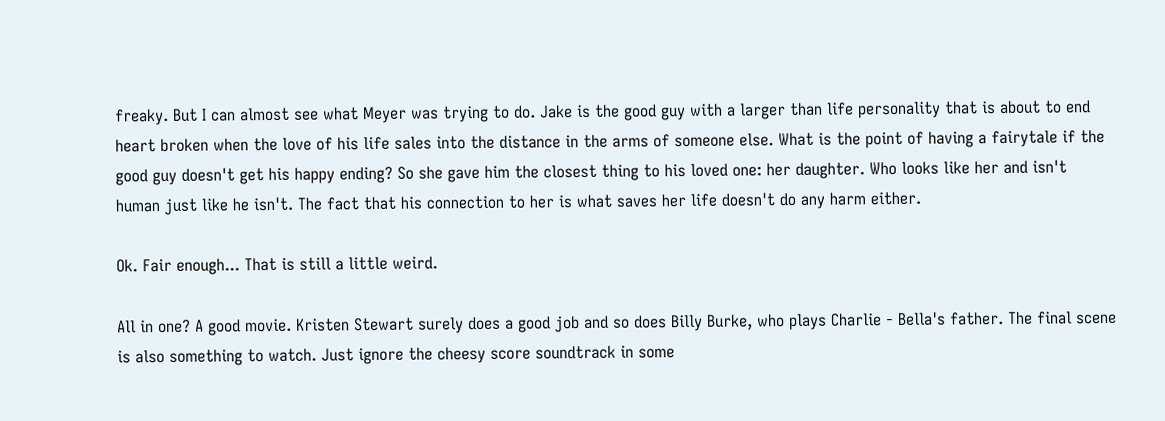freaky. But I can almost see what Meyer was trying to do. Jake is the good guy with a larger than life personality that is about to end heart broken when the love of his life sales into the distance in the arms of someone else. What is the point of having a fairytale if the good guy doesn't get his happy ending? So she gave him the closest thing to his loved one: her daughter. Who looks like her and isn't human just like he isn't. The fact that his connection to her is what saves her life doesn't do any harm either.

Ok. Fair enough... That is still a little weird.

All in one? A good movie. Kristen Stewart surely does a good job and so does Billy Burke, who plays Charlie - Bella's father. The final scene is also something to watch. Just ignore the cheesy score soundtrack in some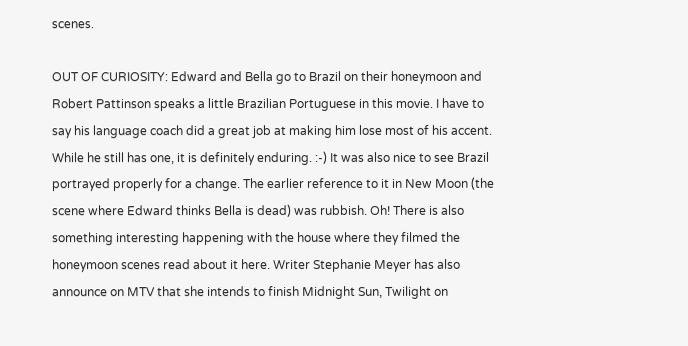scenes.

OUT OF CURIOSITY: Edward and Bella go to Brazil on their honeymoon and Robert Pattinson speaks a little Brazilian Portuguese in this movie. I have to say his language coach did a great job at making him lose most of his accent. While he still has one, it is definitely enduring. :-) It was also nice to see Brazil portrayed properly for a change. The earlier reference to it in New Moon (the scene where Edward thinks Bella is dead) was rubbish. Oh! There is also something interesting happening with the house where they filmed the honeymoon scenes read about it here. Writer Stephanie Meyer has also announce on MTV that she intends to finish Midnight Sun, Twilight on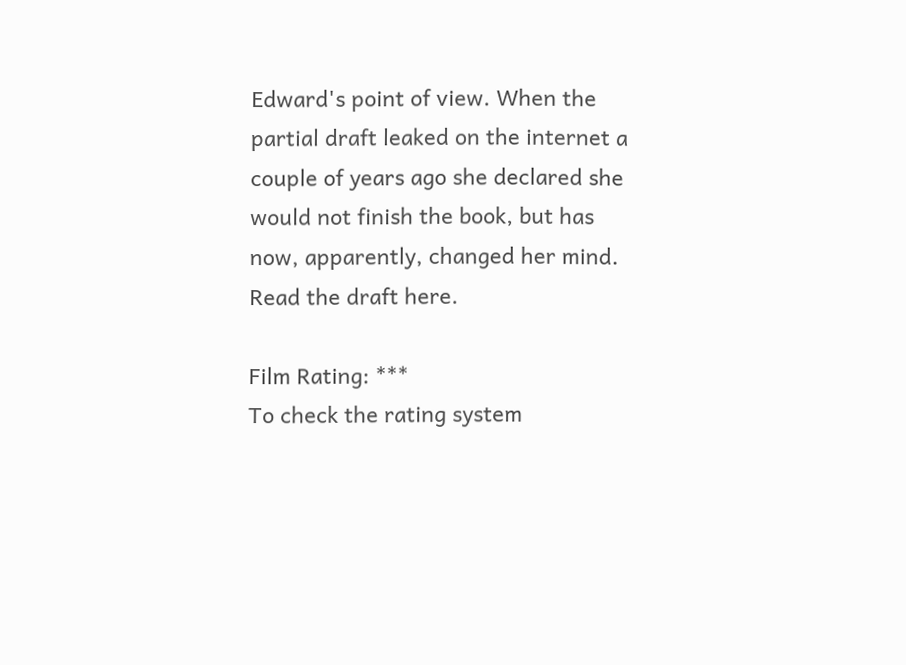Edward's point of view. When the partial draft leaked on the internet a couple of years ago she declared she would not finish the book, but has now, apparently, changed her mind. Read the draft here.

Film Rating: ***
To check the rating system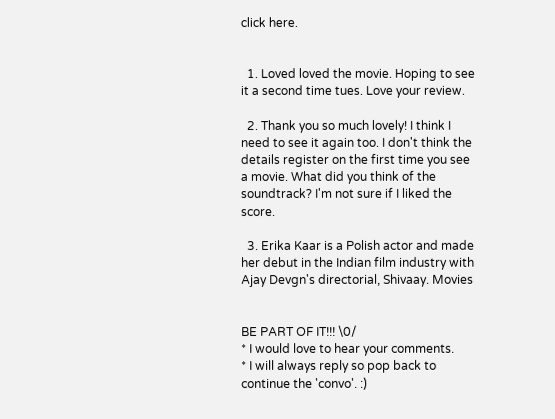click here.


  1. Loved loved the movie. Hoping to see it a second time tues. Love your review.

  2. Thank you so much lovely! I think I need to see it again too. I don't think the details register on the first time you see a movie. What did you think of the soundtrack? I'm not sure if I liked the score.

  3. Erika Kaar is a Polish actor and made her debut in the Indian film industry with Ajay Devgn's directorial, Shivaay. Movies


BE PART OF IT!!! \0/
* I would love to hear your comments.
* I will always reply so pop back to continue the 'convo'. :)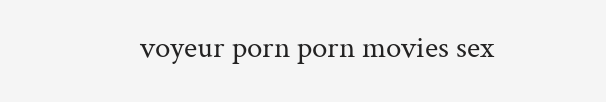voyeur porn porn movies sex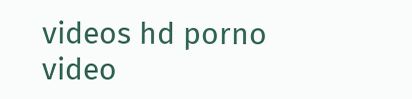videos hd porno video